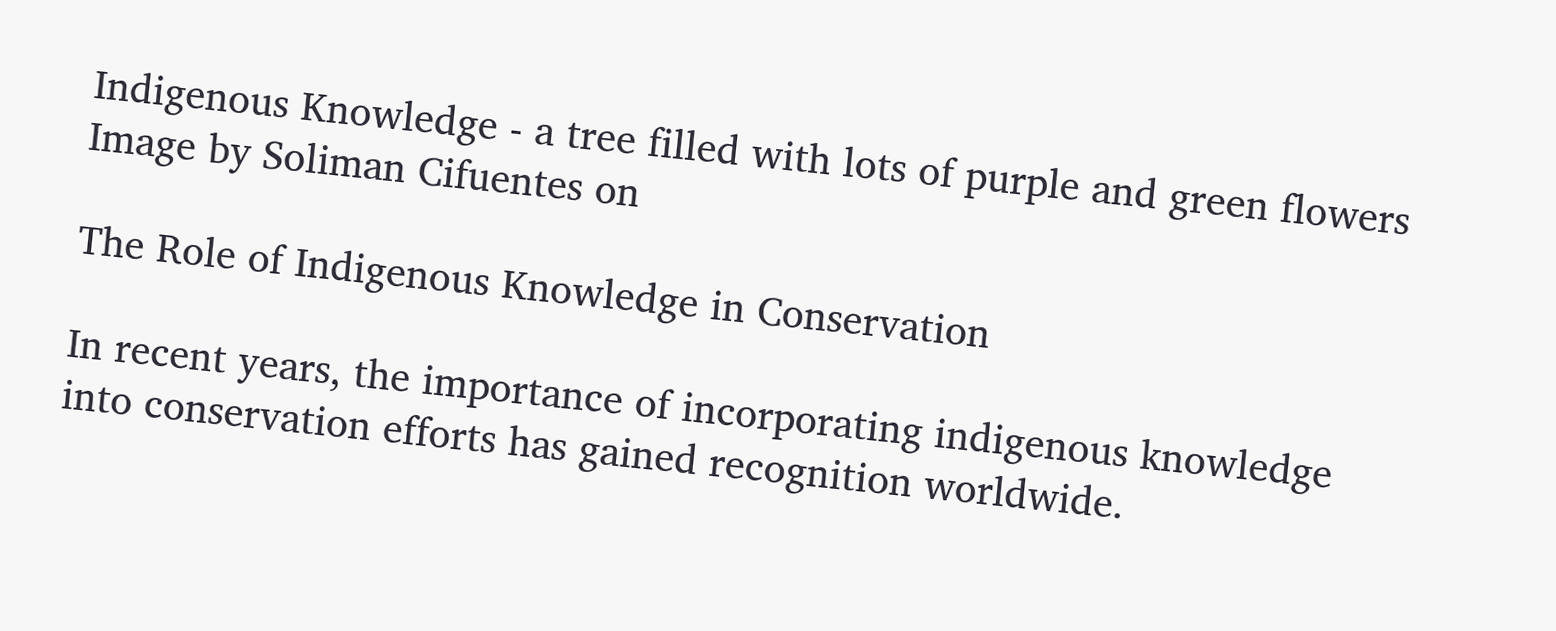Indigenous Knowledge - a tree filled with lots of purple and green flowers
Image by Soliman Cifuentes on

The Role of Indigenous Knowledge in Conservation

In recent years, the importance of incorporating indigenous knowledge into conservation efforts has gained recognition worldwide.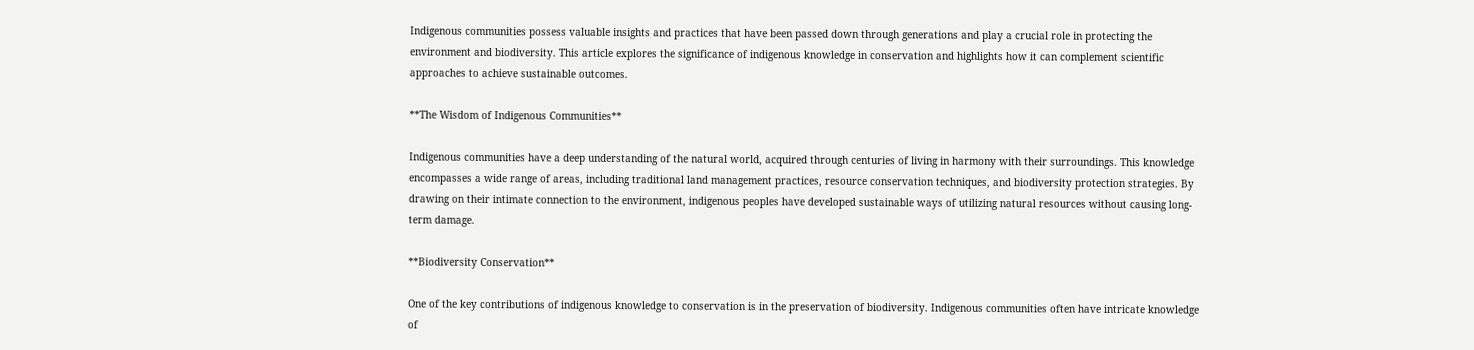Indigenous communities possess valuable insights and practices that have been passed down through generations and play a crucial role in protecting the environment and biodiversity. This article explores the significance of indigenous knowledge in conservation and highlights how it can complement scientific approaches to achieve sustainable outcomes.

**The Wisdom of Indigenous Communities**

Indigenous communities have a deep understanding of the natural world, acquired through centuries of living in harmony with their surroundings. This knowledge encompasses a wide range of areas, including traditional land management practices, resource conservation techniques, and biodiversity protection strategies. By drawing on their intimate connection to the environment, indigenous peoples have developed sustainable ways of utilizing natural resources without causing long-term damage.

**Biodiversity Conservation**

One of the key contributions of indigenous knowledge to conservation is in the preservation of biodiversity. Indigenous communities often have intricate knowledge of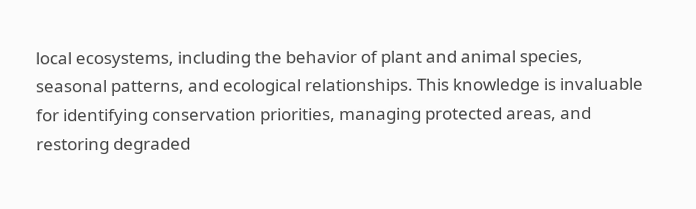local ecosystems, including the behavior of plant and animal species, seasonal patterns, and ecological relationships. This knowledge is invaluable for identifying conservation priorities, managing protected areas, and restoring degraded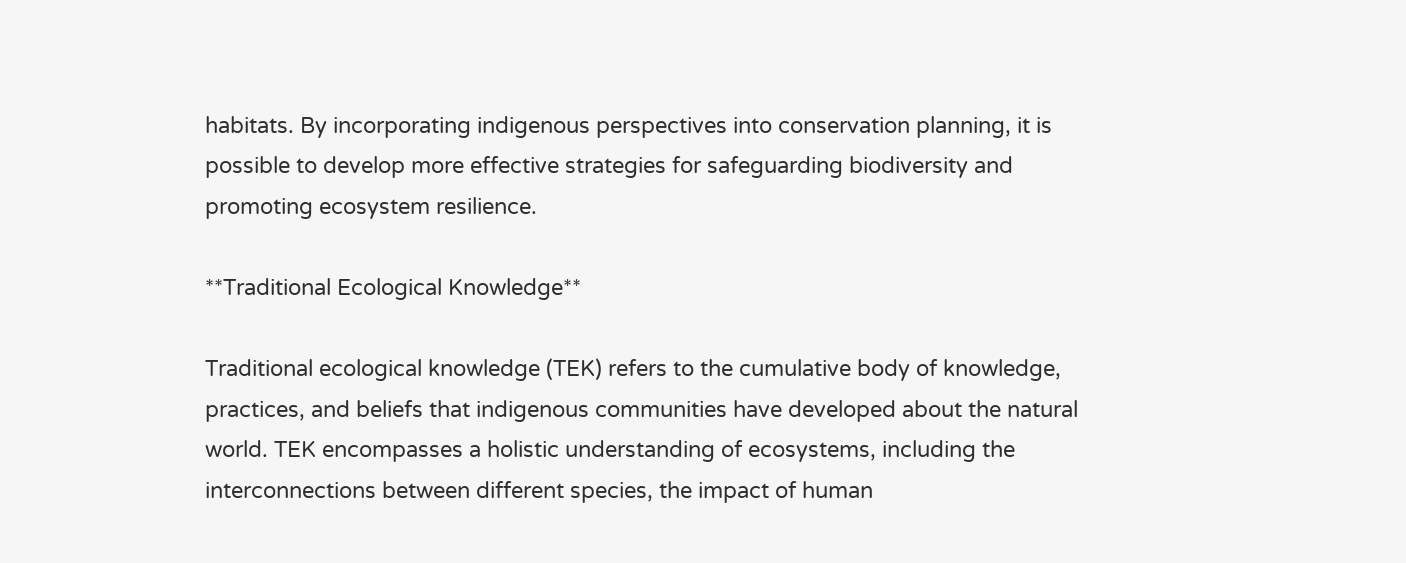habitats. By incorporating indigenous perspectives into conservation planning, it is possible to develop more effective strategies for safeguarding biodiversity and promoting ecosystem resilience.

**Traditional Ecological Knowledge**

Traditional ecological knowledge (TEK) refers to the cumulative body of knowledge, practices, and beliefs that indigenous communities have developed about the natural world. TEK encompasses a holistic understanding of ecosystems, including the interconnections between different species, the impact of human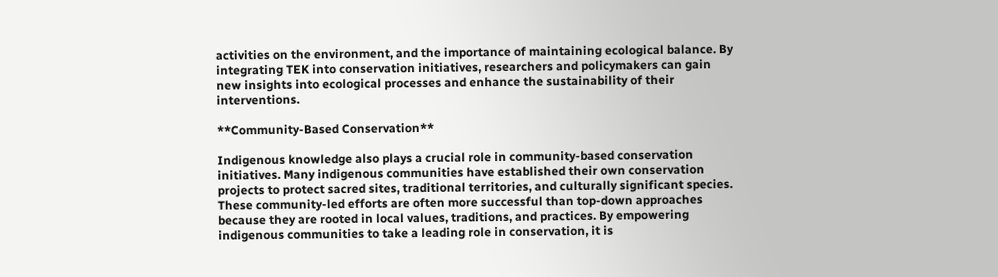activities on the environment, and the importance of maintaining ecological balance. By integrating TEK into conservation initiatives, researchers and policymakers can gain new insights into ecological processes and enhance the sustainability of their interventions.

**Community-Based Conservation**

Indigenous knowledge also plays a crucial role in community-based conservation initiatives. Many indigenous communities have established their own conservation projects to protect sacred sites, traditional territories, and culturally significant species. These community-led efforts are often more successful than top-down approaches because they are rooted in local values, traditions, and practices. By empowering indigenous communities to take a leading role in conservation, it is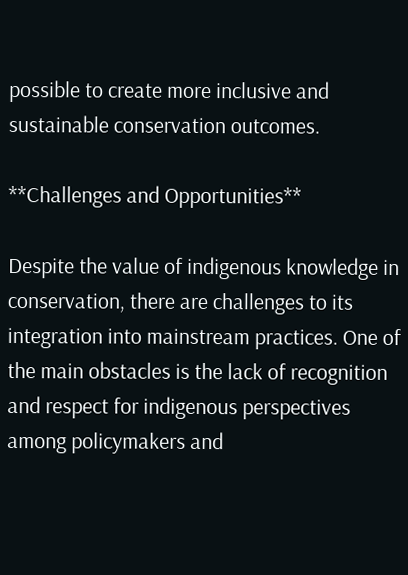possible to create more inclusive and sustainable conservation outcomes.

**Challenges and Opportunities**

Despite the value of indigenous knowledge in conservation, there are challenges to its integration into mainstream practices. One of the main obstacles is the lack of recognition and respect for indigenous perspectives among policymakers and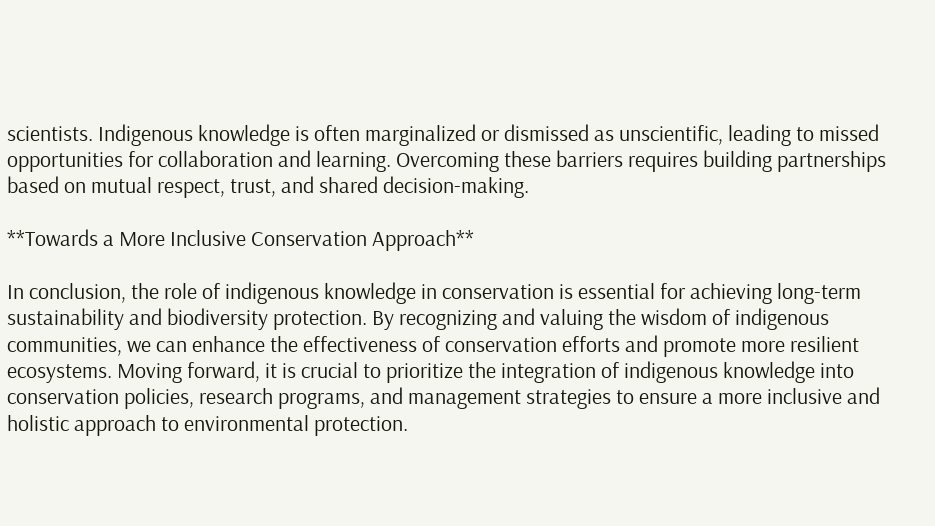scientists. Indigenous knowledge is often marginalized or dismissed as unscientific, leading to missed opportunities for collaboration and learning. Overcoming these barriers requires building partnerships based on mutual respect, trust, and shared decision-making.

**Towards a More Inclusive Conservation Approach**

In conclusion, the role of indigenous knowledge in conservation is essential for achieving long-term sustainability and biodiversity protection. By recognizing and valuing the wisdom of indigenous communities, we can enhance the effectiveness of conservation efforts and promote more resilient ecosystems. Moving forward, it is crucial to prioritize the integration of indigenous knowledge into conservation policies, research programs, and management strategies to ensure a more inclusive and holistic approach to environmental protection.